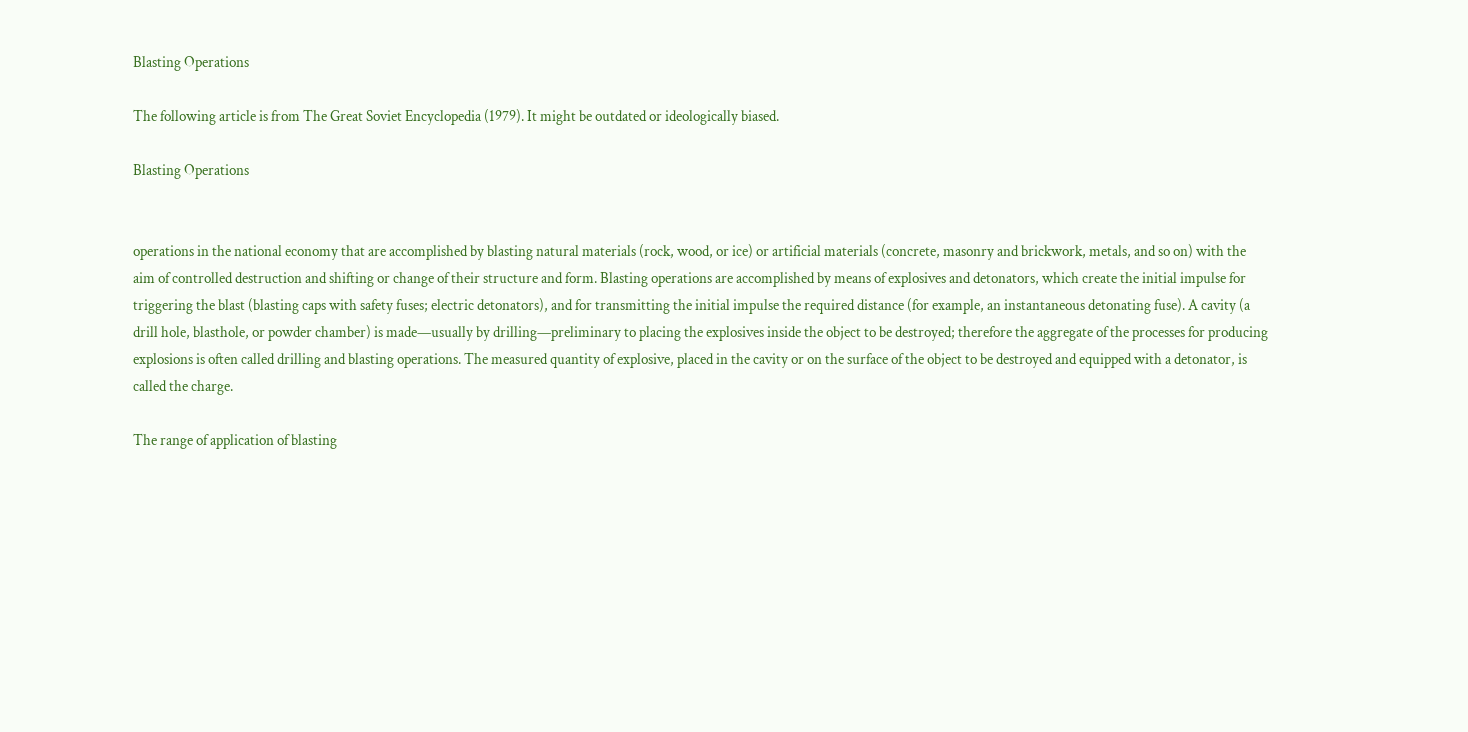Blasting Operations

The following article is from The Great Soviet Encyclopedia (1979). It might be outdated or ideologically biased.

Blasting Operations


operations in the national economy that are accomplished by blasting natural materials (rock, wood, or ice) or artificial materials (concrete, masonry and brickwork, metals, and so on) with the aim of controlled destruction and shifting or change of their structure and form. Blasting operations are accomplished by means of explosives and detonators, which create the initial impulse for triggering the blast (blasting caps with safety fuses; electric detonators), and for transmitting the initial impulse the required distance (for example, an instantaneous detonating fuse). A cavity (a drill hole, blasthole, or powder chamber) is made—usually by drilling—preliminary to placing the explosives inside the object to be destroyed; therefore the aggregate of the processes for producing explosions is often called drilling and blasting operations. The measured quantity of explosive, placed in the cavity or on the surface of the object to be destroyed and equipped with a detonator, is called the charge.

The range of application of blasting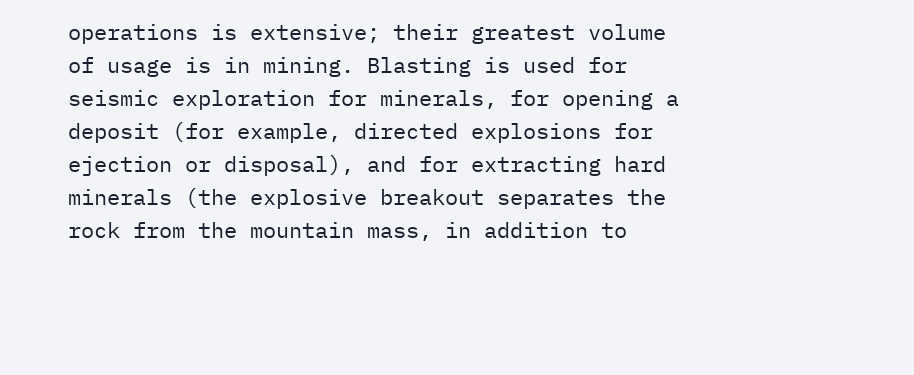operations is extensive; their greatest volume of usage is in mining. Blasting is used for seismic exploration for minerals, for opening a deposit (for example, directed explosions for ejection or disposal), and for extracting hard minerals (the explosive breakout separates the rock from the mountain mass, in addition to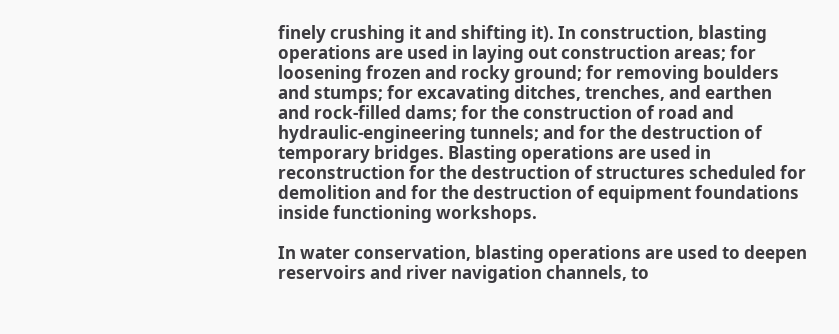finely crushing it and shifting it). In construction, blasting operations are used in laying out construction areas; for loosening frozen and rocky ground; for removing boulders and stumps; for excavating ditches, trenches, and earthen and rock-filled dams; for the construction of road and hydraulic-engineering tunnels; and for the destruction of temporary bridges. Blasting operations are used in reconstruction for the destruction of structures scheduled for demolition and for the destruction of equipment foundations inside functioning workshops.

In water conservation, blasting operations are used to deepen reservoirs and river navigation channels, to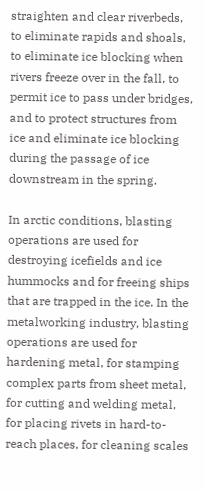straighten and clear riverbeds, to eliminate rapids and shoals, to eliminate ice blocking when rivers freeze over in the fall, to permit ice to pass under bridges, and to protect structures from ice and eliminate ice blocking during the passage of ice downstream in the spring.

In arctic conditions, blasting operations are used for destroying icefields and ice hummocks and for freeing ships that are trapped in the ice. In the metalworking industry, blasting operations are used for hardening metal, for stamping complex parts from sheet metal, for cutting and welding metal, for placing rivets in hard-to-reach places, for cleaning scales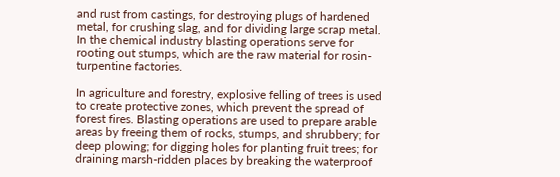and rust from castings, for destroying plugs of hardened metal, for crushing slag, and for dividing large scrap metal. In the chemical industry blasting operations serve for rooting out stumps, which are the raw material for rosin-turpentine factories.

In agriculture and forestry, explosive felling of trees is used to create protective zones, which prevent the spread of forest fires. Blasting operations are used to prepare arable areas by freeing them of rocks, stumps, and shrubbery; for deep plowing; for digging holes for planting fruit trees; for draining marsh-ridden places by breaking the waterproof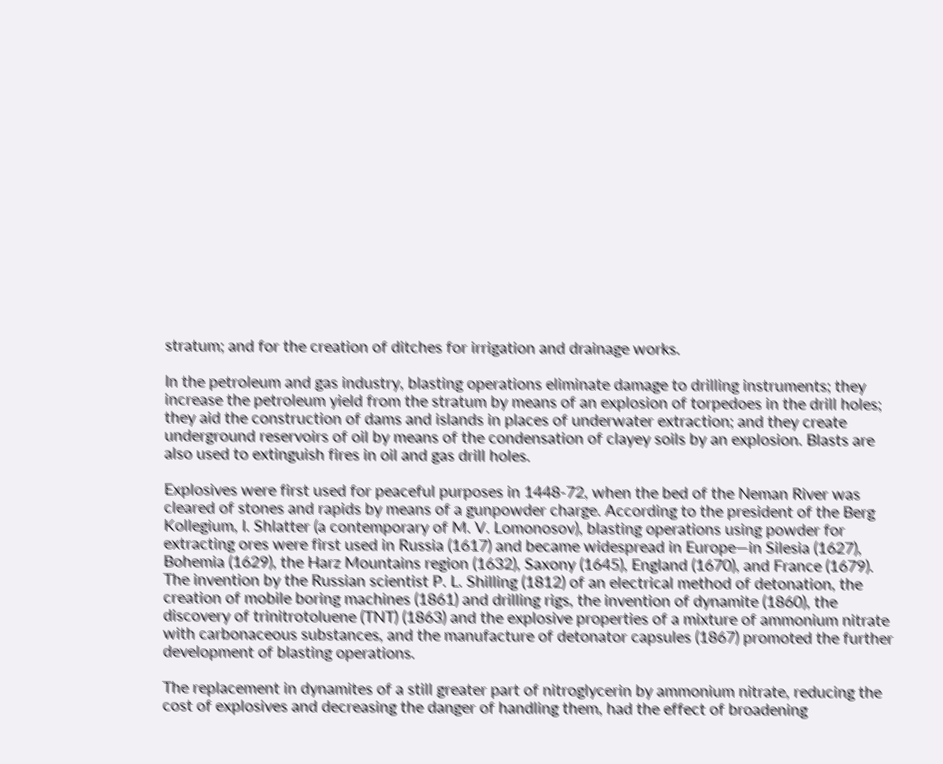stratum; and for the creation of ditches for irrigation and drainage works.

In the petroleum and gas industry, blasting operations eliminate damage to drilling instruments; they increase the petroleum yield from the stratum by means of an explosion of torpedoes in the drill holes; they aid the construction of dams and islands in places of underwater extraction; and they create underground reservoirs of oil by means of the condensation of clayey soils by an explosion. Blasts are also used to extinguish fires in oil and gas drill holes.

Explosives were first used for peaceful purposes in 1448-72, when the bed of the Neman River was cleared of stones and rapids by means of a gunpowder charge. According to the president of the Berg Kollegium, I. Shlatter (a contemporary of M. V. Lomonosov), blasting operations using powder for extracting ores were first used in Russia (1617) and became widespread in Europe—in Silesia (1627), Bohemia (1629), the Harz Mountains region (1632), Saxony (1645), England (1670), and France (1679). The invention by the Russian scientist P. L. Shilling (1812) of an electrical method of detonation, the creation of mobile boring machines (1861) and drilling rigs, the invention of dynamite (1860), the discovery of trinitrotoluene (TNT) (1863) and the explosive properties of a mixture of ammonium nitrate with carbonaceous substances, and the manufacture of detonator capsules (1867) promoted the further development of blasting operations.

The replacement in dynamites of a still greater part of nitroglycerin by ammonium nitrate, reducing the cost of explosives and decreasing the danger of handling them, had the effect of broadening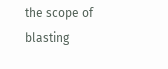the scope of blasting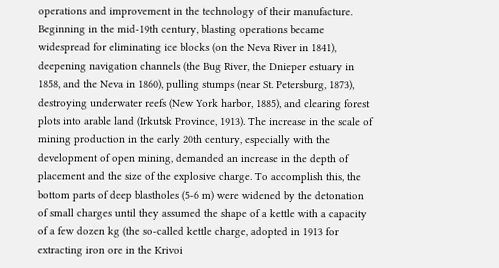operations and improvement in the technology of their manufacture. Beginning in the mid-19th century, blasting operations became widespread for eliminating ice blocks (on the Neva River in 1841), deepening navigation channels (the Bug River, the Dnieper estuary in 1858, and the Neva in 1860), pulling stumps (near St. Petersburg, 1873), destroying underwater reefs (New York harbor, 1885), and clearing forest plots into arable land (Irkutsk Province, 1913). The increase in the scale of mining production in the early 20th century, especially with the development of open mining, demanded an increase in the depth of placement and the size of the explosive charge. To accomplish this, the bottom parts of deep blastholes (5-6 m) were widened by the detonation of small charges until they assumed the shape of a kettle with a capacity of a few dozen kg (the so-called kettle charge, adopted in 1913 for extracting iron ore in the Krivoi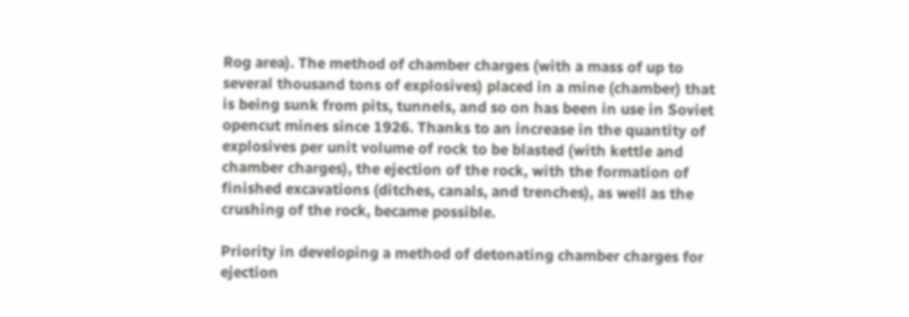Rog area). The method of chamber charges (with a mass of up to several thousand tons of explosives) placed in a mine (chamber) that is being sunk from pits, tunnels, and so on has been in use in Soviet opencut mines since 1926. Thanks to an increase in the quantity of explosives per unit volume of rock to be blasted (with kettle and chamber charges), the ejection of the rock, with the formation of finished excavations (ditches, canals, and trenches), as well as the crushing of the rock, became possible.

Priority in developing a method of detonating chamber charges for ejection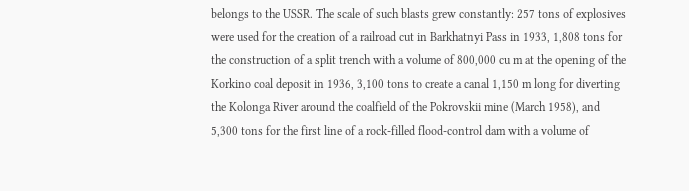belongs to the USSR. The scale of such blasts grew constantly: 257 tons of explosives were used for the creation of a railroad cut in Barkhatnyi Pass in 1933, 1,808 tons for the construction of a split trench with a volume of 800,000 cu m at the opening of the Korkino coal deposit in 1936, 3,100 tons to create a canal 1,150 m long for diverting the Kolonga River around the coalfield of the Pokrovskii mine (March 1958), and 5,300 tons for the first line of a rock-filled flood-control dam with a volume of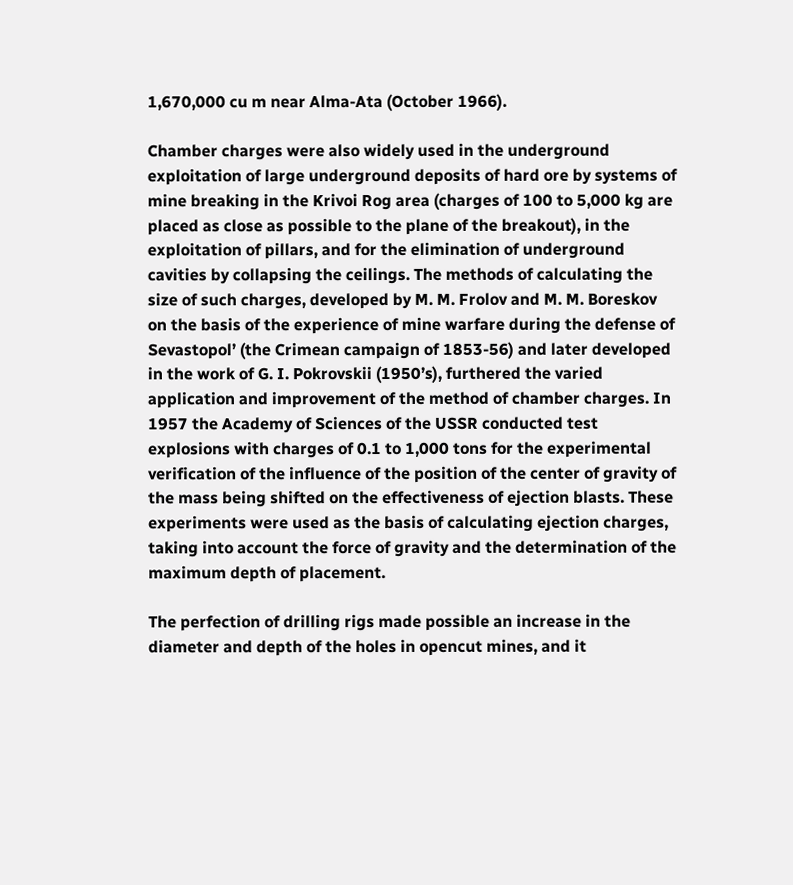1,670,000 cu m near Alma-Ata (October 1966).

Chamber charges were also widely used in the underground exploitation of large underground deposits of hard ore by systems of mine breaking in the Krivoi Rog area (charges of 100 to 5,000 kg are placed as close as possible to the plane of the breakout), in the exploitation of pillars, and for the elimination of underground cavities by collapsing the ceilings. The methods of calculating the size of such charges, developed by M. M. Frolov and M. M. Boreskov on the basis of the experience of mine warfare during the defense of Sevastopol’ (the Crimean campaign of 1853-56) and later developed in the work of G. I. Pokrovskii (1950’s), furthered the varied application and improvement of the method of chamber charges. In 1957 the Academy of Sciences of the USSR conducted test explosions with charges of 0.1 to 1,000 tons for the experimental verification of the influence of the position of the center of gravity of the mass being shifted on the effectiveness of ejection blasts. These experiments were used as the basis of calculating ejection charges, taking into account the force of gravity and the determination of the maximum depth of placement.

The perfection of drilling rigs made possible an increase in the diameter and depth of the holes in opencut mines, and it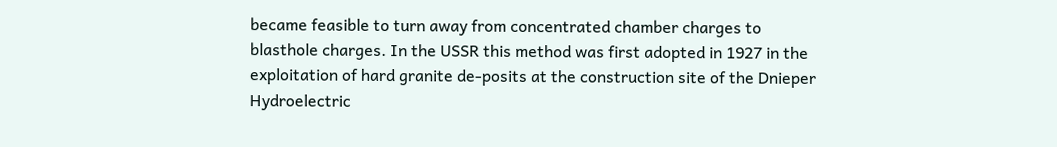became feasible to turn away from concentrated chamber charges to blasthole charges. In the USSR this method was first adopted in 1927 in the exploitation of hard granite de-posits at the construction site of the Dnieper Hydroelectric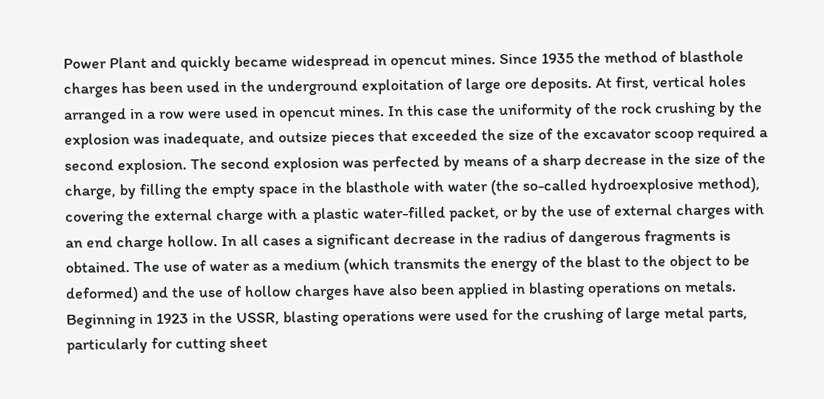Power Plant and quickly became widespread in opencut mines. Since 1935 the method of blasthole charges has been used in the underground exploitation of large ore deposits. At first, vertical holes arranged in a row were used in opencut mines. In this case the uniformity of the rock crushing by the explosion was inadequate, and outsize pieces that exceeded the size of the excavator scoop required a second explosion. The second explosion was perfected by means of a sharp decrease in the size of the charge, by filling the empty space in the blasthole with water (the so-called hydroexplosive method), covering the external charge with a plastic water-filled packet, or by the use of external charges with an end charge hollow. In all cases a significant decrease in the radius of dangerous fragments is obtained. The use of water as a medium (which transmits the energy of the blast to the object to be deformed) and the use of hollow charges have also been applied in blasting operations on metals. Beginning in 1923 in the USSR, blasting operations were used for the crushing of large metal parts, particularly for cutting sheet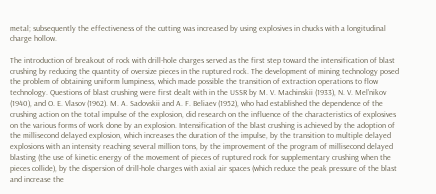metal; subsequently the effectiveness of the cutting was increased by using explosives in chucks with a longitudinal charge hollow.

The introduction of breakout of rock with drill-hole charges served as the first step toward the intensification of blast crushing by reducing the quantity of oversize pieces in the ruptured rock. The development of mining technology posed the problem of obtaining uniform lumpiness, which made possible the transition of extraction operations to flow technology. Questions of blast crushing were first dealt with in the USSR by M. V. Machinskii (1933), N. V. Mel’nikov (1940), and O. E. Vlasov (1962). M. A. Sadovskii and A. F. Beliaev (1952), who had established the dependence of the crushing action on the total impulse of the explosion, did research on the influence of the characteristics of explosives on the various forms of work done by an explosion. Intensification of the blast crushing is achieved by the adoption of the millisecond delayed explosion, which increases the duration of the impulse, by the transition to multiple delayed explosions with an intensity reaching several million tons, by the improvement of the program of millisecond delayed blasting (the use of kinetic energy of the movement of pieces of ruptured rock for supplementary crushing when the pieces collide), by the dispersion of drill-hole charges with axial air spaces (which reduce the peak pressure of the blast and increase the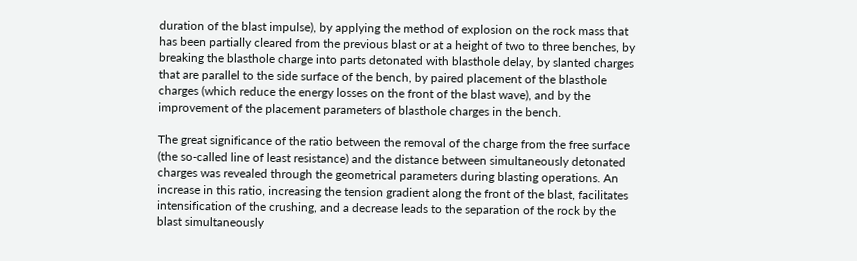duration of the blast impulse), by applying the method of explosion on the rock mass that has been partially cleared from the previous blast or at a height of two to three benches, by breaking the blasthole charge into parts detonated with blasthole delay, by slanted charges that are parallel to the side surface of the bench, by paired placement of the blasthole charges (which reduce the energy losses on the front of the blast wave), and by the improvement of the placement parameters of blasthole charges in the bench.

The great significance of the ratio between the removal of the charge from the free surface (the so-called line of least resistance) and the distance between simultaneously detonated charges was revealed through the geometrical parameters during blasting operations. An increase in this ratio, increasing the tension gradient along the front of the blast, facilitates intensification of the crushing, and a decrease leads to the separation of the rock by the blast simultaneously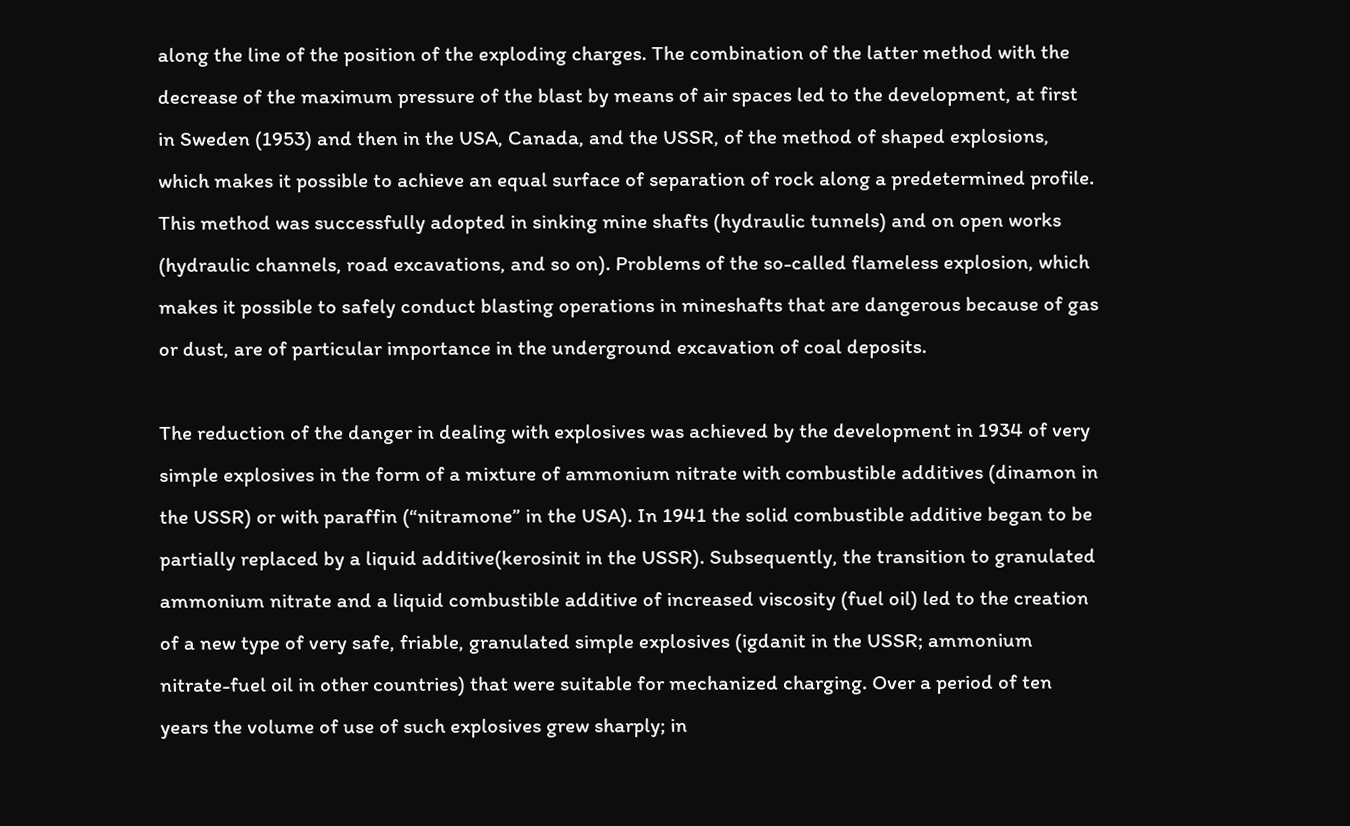along the line of the position of the exploding charges. The combination of the latter method with the decrease of the maximum pressure of the blast by means of air spaces led to the development, at first in Sweden (1953) and then in the USA, Canada, and the USSR, of the method of shaped explosions, which makes it possible to achieve an equal surface of separation of rock along a predetermined profile. This method was successfully adopted in sinking mine shafts (hydraulic tunnels) and on open works (hydraulic channels, road excavations, and so on). Problems of the so-called flameless explosion, which makes it possible to safely conduct blasting operations in mineshafts that are dangerous because of gas or dust, are of particular importance in the underground excavation of coal deposits.

The reduction of the danger in dealing with explosives was achieved by the development in 1934 of very simple explosives in the form of a mixture of ammonium nitrate with combustible additives (dinamon in the USSR) or with paraffin (“nitramone” in the USA). In 1941 the solid combustible additive began to be partially replaced by a liquid additive(kerosinit in the USSR). Subsequently, the transition to granulated ammonium nitrate and a liquid combustible additive of increased viscosity (fuel oil) led to the creation of a new type of very safe, friable, granulated simple explosives (igdanit in the USSR; ammonium nitrate-fuel oil in other countries) that were suitable for mechanized charging. Over a period of ten years the volume of use of such explosives grew sharply; in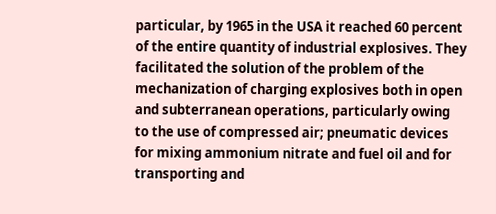particular, by 1965 in the USA it reached 60 percent of the entire quantity of industrial explosives. They facilitated the solution of the problem of the mechanization of charging explosives both in open and subterranean operations, particularly owing to the use of compressed air; pneumatic devices for mixing ammonium nitrate and fuel oil and for transporting and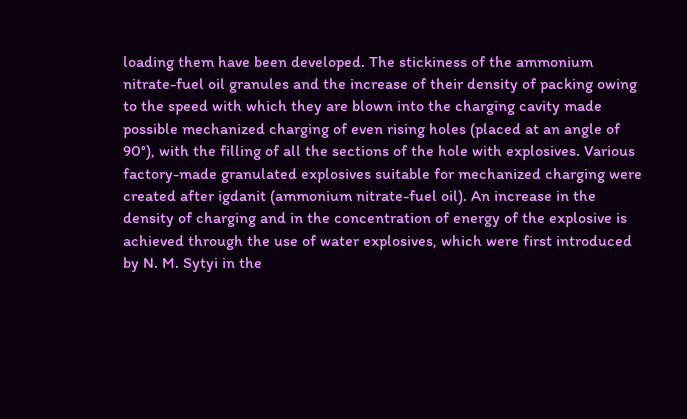loading them have been developed. The stickiness of the ammonium nitrate-fuel oil granules and the increase of their density of packing owing to the speed with which they are blown into the charging cavity made possible mechanized charging of even rising holes (placed at an angle of 90°), with the filling of all the sections of the hole with explosives. Various factory-made granulated explosives suitable for mechanized charging were created after igdanit (ammonium nitrate-fuel oil). An increase in the density of charging and in the concentration of energy of the explosive is achieved through the use of water explosives, which were first introduced by N. M. Sytyi in the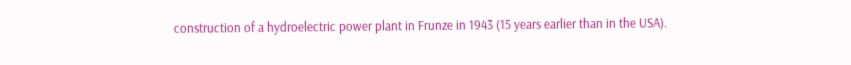construction of a hydroelectric power plant in Frunze in 1943 (15 years earlier than in the USA).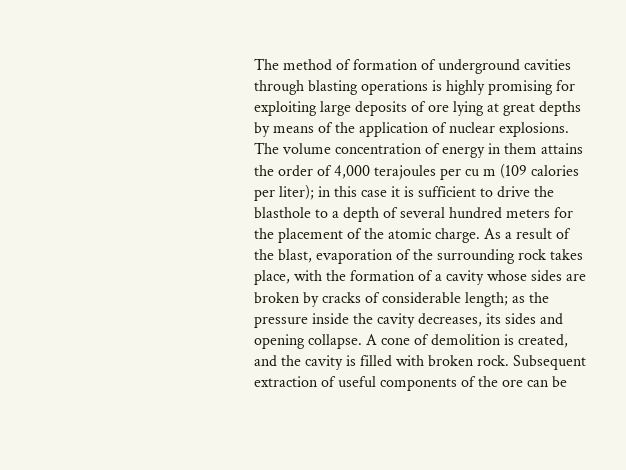The method of formation of underground cavities through blasting operations is highly promising for exploiting large deposits of ore lying at great depths by means of the application of nuclear explosions. The volume concentration of energy in them attains the order of 4,000 terajoules per cu m (109 calories per liter); in this case it is sufficient to drive the blasthole to a depth of several hundred meters for the placement of the atomic charge. As a result of the blast, evaporation of the surrounding rock takes place, with the formation of a cavity whose sides are broken by cracks of considerable length; as the pressure inside the cavity decreases, its sides and opening collapse. A cone of demolition is created, and the cavity is filled with broken rock. Subsequent extraction of useful components of the ore can be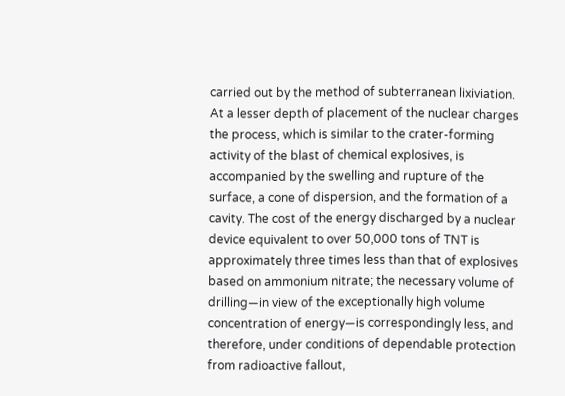carried out by the method of subterranean lixiviation. At a lesser depth of placement of the nuclear charges the process, which is similar to the crater-forming activity of the blast of chemical explosives, is accompanied by the swelling and rupture of the surface, a cone of dispersion, and the formation of a cavity. The cost of the energy discharged by a nuclear device equivalent to over 50,000 tons of TNT is approximately three times less than that of explosives based on ammonium nitrate; the necessary volume of drilling—in view of the exceptionally high volume concentration of energy—is correspondingly less, and therefore, under conditions of dependable protection from radioactive fallout,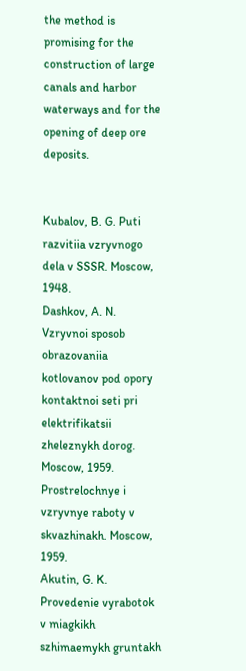the method is promising for the construction of large canals and harbor waterways and for the opening of deep ore deposits.


Kubalov, B. G. Puti razvitiia vzryvnogo dela v SSSR. Moscow, 1948.
Dashkov, A. N. Vzryvnoi sposob obrazovaniia kotlovanov pod opory kontaktnoi seti pri elektrifikatsii zheleznykh dorog. Moscow, 1959.
Prostrelochnye i vzryvnye raboty v skvazhinakh. Moscow, 1959.
Akutin, G. K. Provedenie vyrabotok v miagkikh szhimaemykh gruntakh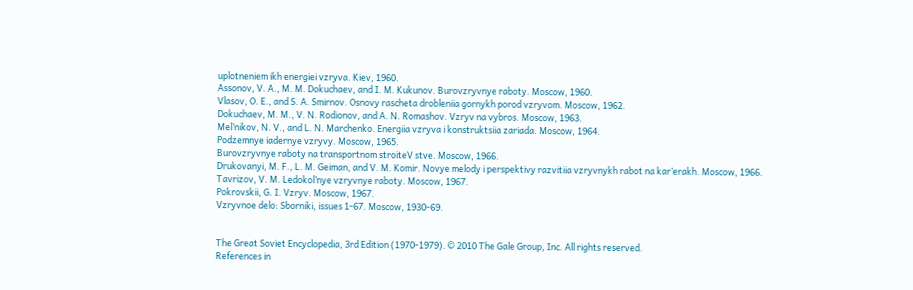uplotneniem ikh energiei vzryva. Kiev, 1960.
Assonov, V. A., M. M. Dokuchaev, and I. M. Kukunov. Burovzryvnye raboty. Moscow, 1960.
Vlasov, O. E., and S. A. Smirnov. Osnovy rascheta drobleniia gornykh porod vzryvom. Moscow, 1962.
Dokuchaev, M. M., V. N. Rodionov, and A. N. Romashov. Vzryv na vybros. Moscow, 1963.
Mel’nikov, N. V., and L. N. Marchenko. Energiia vzryva i konstruktsiia zariada. Moscow, 1964.
Podzemnye iadernye vzryvy. Moscow, 1965.
Burovzryvnye raboty na transportnom stroiteV stve. Moscow, 1966.
Drukovanyi, M. F., L. M. Geiman, and V. M. Komir. Novye melody i perspektivy razvitiia vzryvnykh rabot na kar’erakh. Moscow, 1966.
Tavrizov, V. M. Ledokol’nye vzryvnye raboty. Moscow, 1967.
Pokrovskii, G. I. Vzryv. Moscow, 1967.
Vzryvnoe delo: Sborniki, issues 1-67. Moscow, 1930-69.


The Great Soviet Encyclopedia, 3rd Edition (1970-1979). © 2010 The Gale Group, Inc. All rights reserved.
References in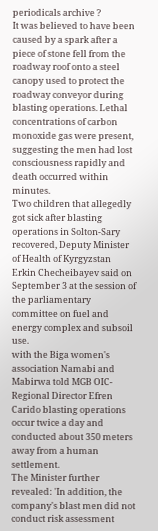periodicals archive ?
It was believed to have been caused by a spark after a piece of stone fell from the roadway roof onto a steel canopy used to protect the roadway conveyor during blasting operations. Lethal concentrations of carbon monoxide gas were present, suggesting the men had lost consciousness rapidly and death occurred within minutes.
Two children that allegedly got sick after blasting operations in Solton-Sary recovered, Deputy Minister of Health of Kyrgyzstan Erkin Checheibayev said on September 3 at the session of the parliamentary committee on fuel and energy complex and subsoil use.
with the Biga women's association Namabi and Mabirwa told MGB OIC-Regional Director Efren Carido blasting operations occur twice a day and conducted about 350 meters away from a human settlement.
The Minister further revealed: 'In addition, the company's blast men did not conduct risk assessment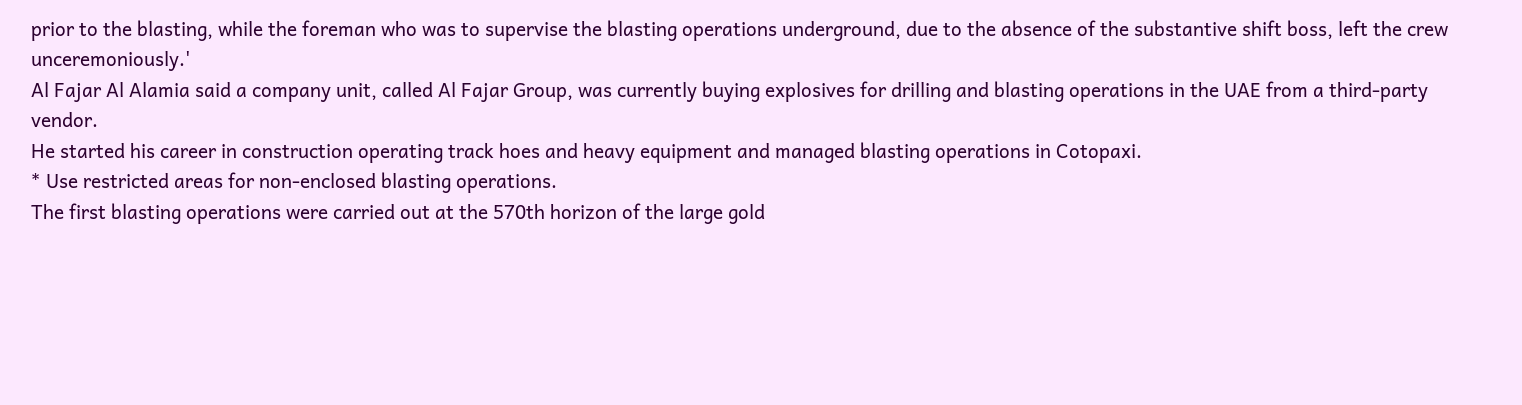prior to the blasting, while the foreman who was to supervise the blasting operations underground, due to the absence of the substantive shift boss, left the crew unceremoniously.'
Al Fajar Al Alamia said a company unit, called Al Fajar Group, was currently buying explosives for drilling and blasting operations in the UAE from a third-party vendor.
He started his career in construction operating track hoes and heavy equipment and managed blasting operations in Cotopaxi.
* Use restricted areas for non-enclosed blasting operations.
The first blasting operations were carried out at the 570th horizon of the large gold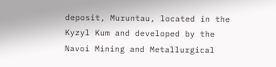deposit, Muruntau, located in the Kyzyl Kum and developed by the Navoi Mining and Metallurgical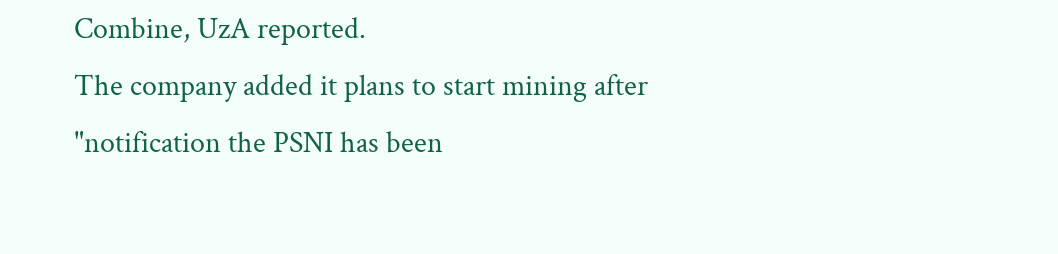Combine, UzA reported.
The company added it plans to start mining after "notification the PSNI has been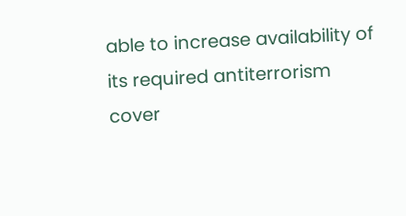able to increase availability of its required antiterrorism cover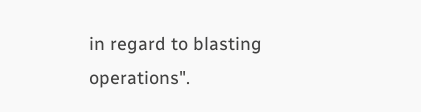in regard to blasting operations".